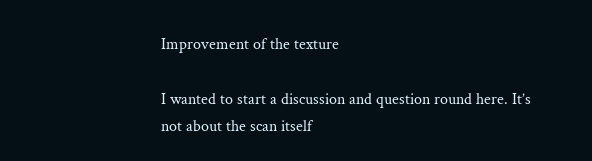Improvement of the texture

I wanted to start a discussion and question round here. It’s not about the scan itself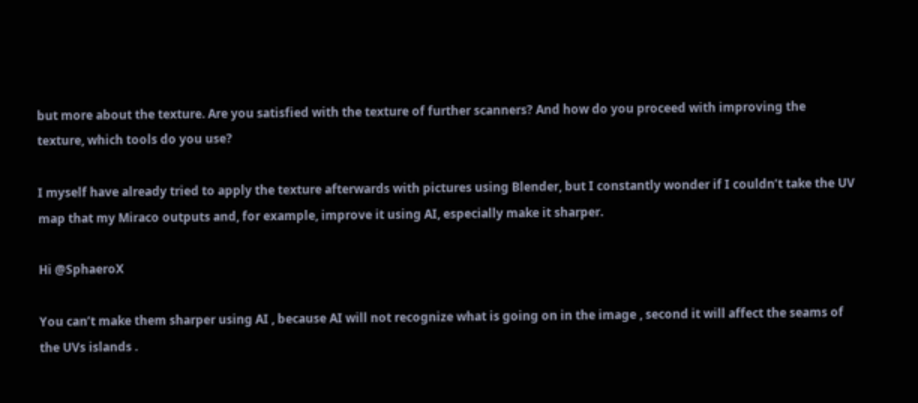but more about the texture. Are you satisfied with the texture of further scanners? And how do you proceed with improving the texture, which tools do you use?

I myself have already tried to apply the texture afterwards with pictures using Blender, but I constantly wonder if I couldn’t take the UV map that my Miraco outputs and, for example, improve it using AI, especially make it sharper.

Hi @SphaeroX

You can’t make them sharper using AI , because AI will not recognize what is going on in the image , second it will affect the seams of the UVs islands .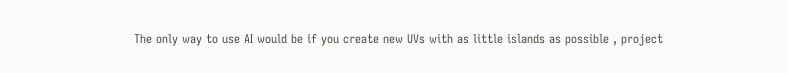The only way to use AI would be if you create new UVs with as little islands as possible , project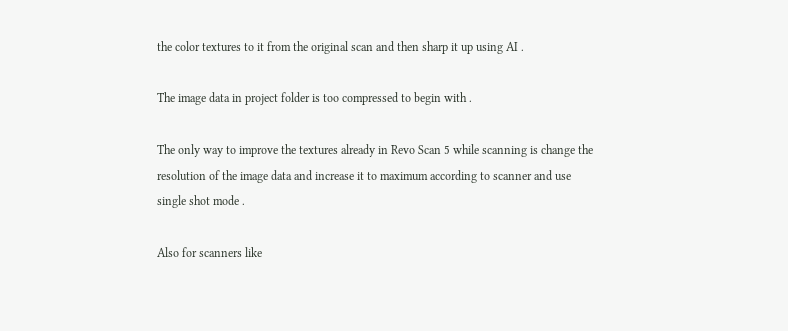the color textures to it from the original scan and then sharp it up using AI .

The image data in project folder is too compressed to begin with .

The only way to improve the textures already in Revo Scan 5 while scanning is change the resolution of the image data and increase it to maximum according to scanner and use single shot mode .

Also for scanners like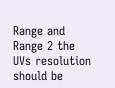Range and Range 2 the UVs resolution should be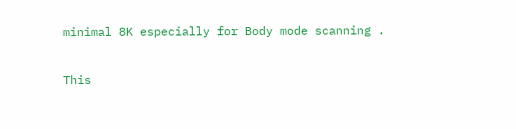minimal 8K especially for Body mode scanning .

This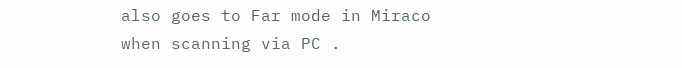also goes to Far mode in Miraco when scanning via PC .